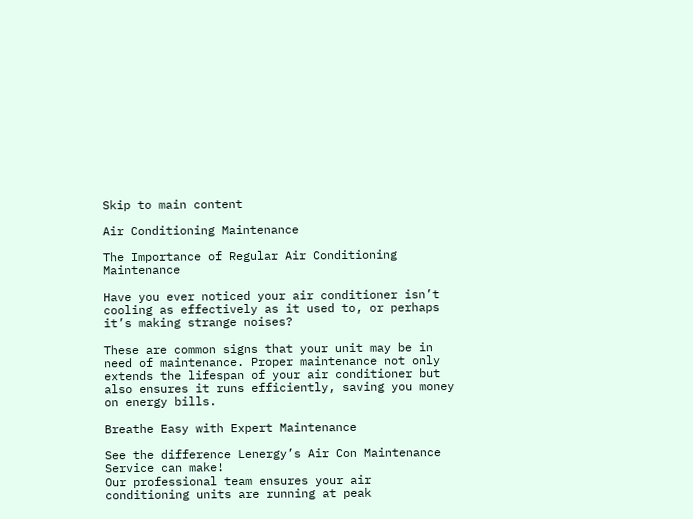Skip to main content

Air Conditioning Maintenance

The Importance of Regular Air Conditioning Maintenance

Have you ever noticed your air conditioner isn’t cooling as effectively as it used to, or perhaps it’s making strange noises?

These are common signs that your unit may be in need of maintenance. Proper maintenance not only extends the lifespan of your air conditioner but also ensures it runs efficiently, saving you money on energy bills.

Breathe Easy with Expert Maintenance

See the difference Lenergy’s Air Con Maintenance Service can make!
Our professional team ensures your air conditioning units are running at peak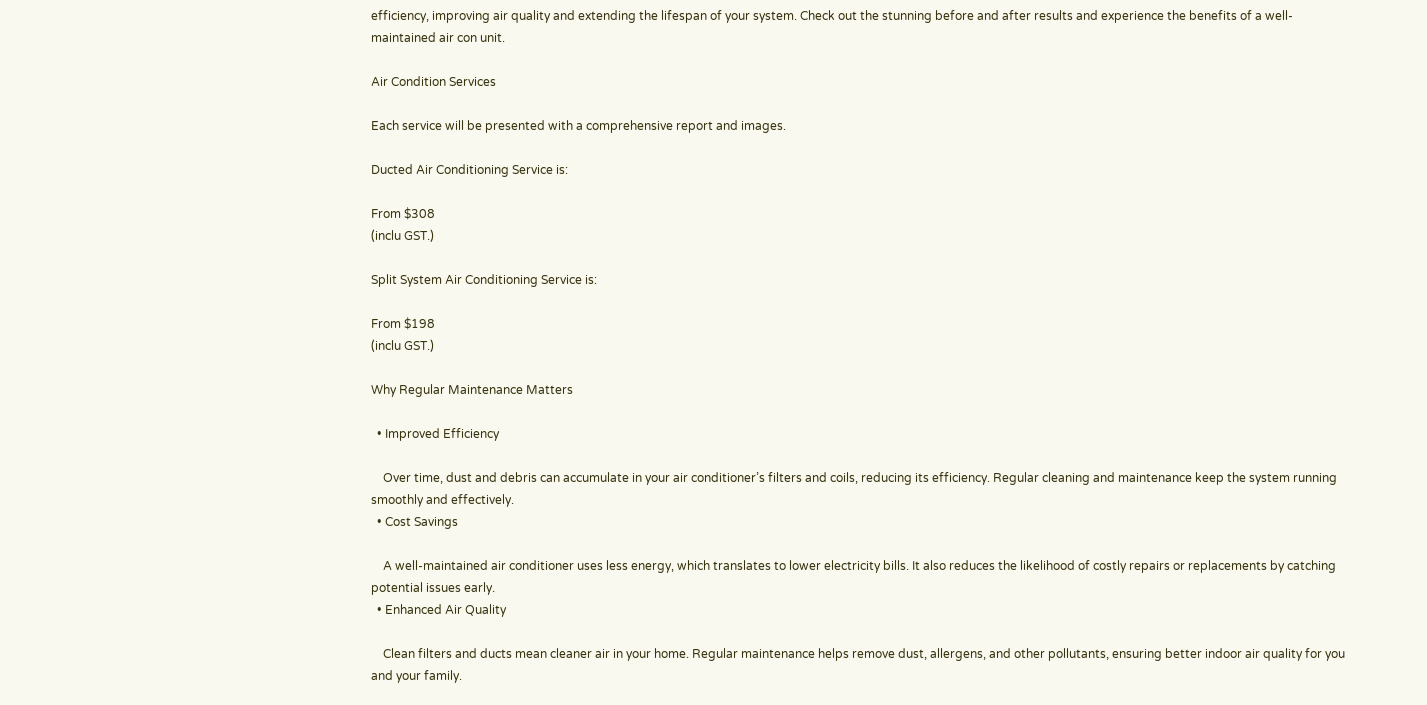efficiency, improving air quality and extending the lifespan of your system. Check out the stunning before and after results and experience the benefits of a well-maintained air con unit.

Air Condition Services

Each service will be presented with a comprehensive report and images.

Ducted Air Conditioning Service is:

From $308
(inclu GST.)

Split System Air Conditioning Service is:

From $198
(inclu GST.)

Why Regular Maintenance Matters

  • Improved Efficiency

    Over time, dust and debris can accumulate in your air conditioner’s filters and coils, reducing its efficiency. Regular cleaning and maintenance keep the system running smoothly and effectively.
  • Cost Savings

    A well-maintained air conditioner uses less energy, which translates to lower electricity bills. It also reduces the likelihood of costly repairs or replacements by catching potential issues early.
  • Enhanced Air Quality

    Clean filters and ducts mean cleaner air in your home. Regular maintenance helps remove dust, allergens, and other pollutants, ensuring better indoor air quality for you and your family.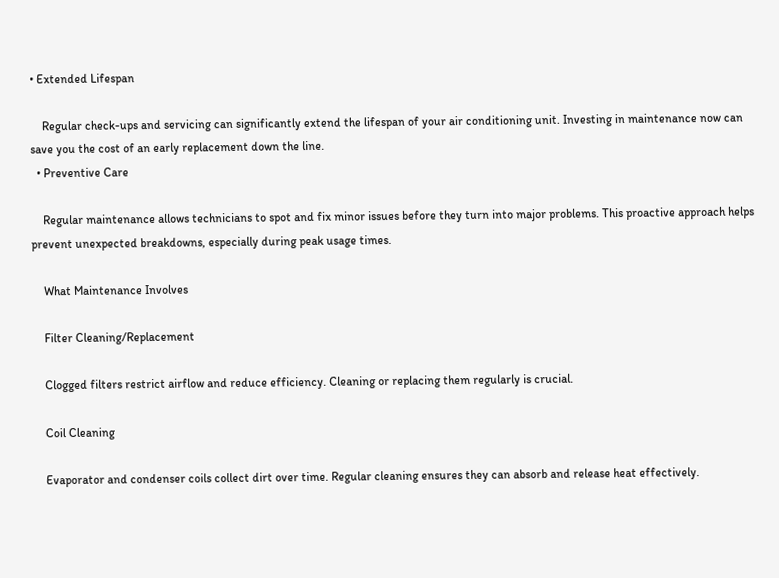• Extended Lifespan

    Regular check-ups and servicing can significantly extend the lifespan of your air conditioning unit. Investing in maintenance now can save you the cost of an early replacement down the line.
  • Preventive Care

    Regular maintenance allows technicians to spot and fix minor issues before they turn into major problems. This proactive approach helps prevent unexpected breakdowns, especially during peak usage times.

    What Maintenance Involves

    Filter Cleaning/Replacement

    Clogged filters restrict airflow and reduce efficiency. Cleaning or replacing them regularly is crucial.

    Coil Cleaning

    Evaporator and condenser coils collect dirt over time. Regular cleaning ensures they can absorb and release heat effectively.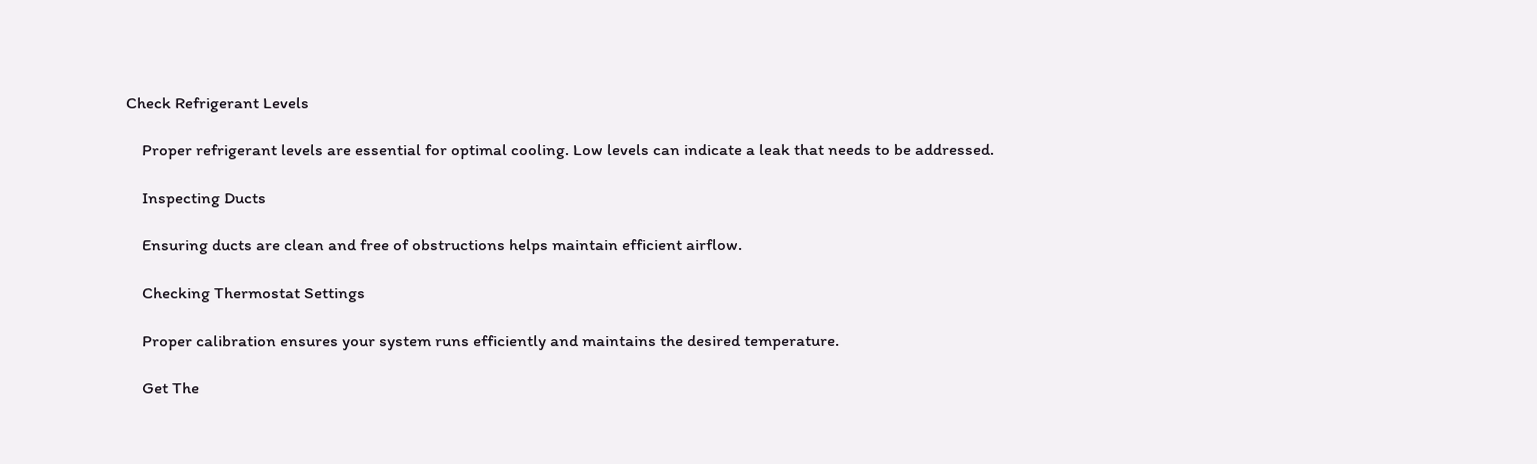Check Refrigerant Levels

    Proper refrigerant levels are essential for optimal cooling. Low levels can indicate a leak that needs to be addressed.

    Inspecting Ducts

    Ensuring ducts are clean and free of obstructions helps maintain efficient airflow.

    Checking Thermostat Settings

    Proper calibration ensures your system runs efficiently and maintains the desired temperature.

    Get The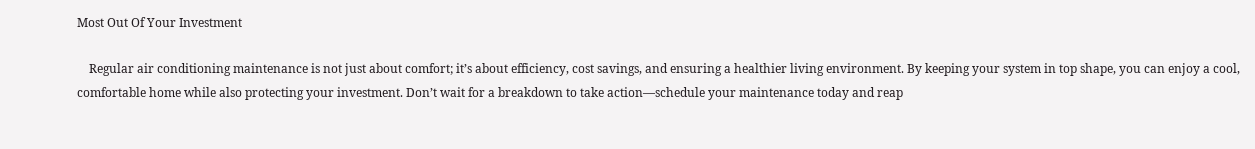Most Out Of Your Investment

    Regular air conditioning maintenance is not just about comfort; it’s about efficiency, cost savings, and ensuring a healthier living environment. By keeping your system in top shape, you can enjoy a cool, comfortable home while also protecting your investment. Don’t wait for a breakdown to take action—schedule your maintenance today and reap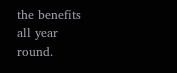the benefits all year round.